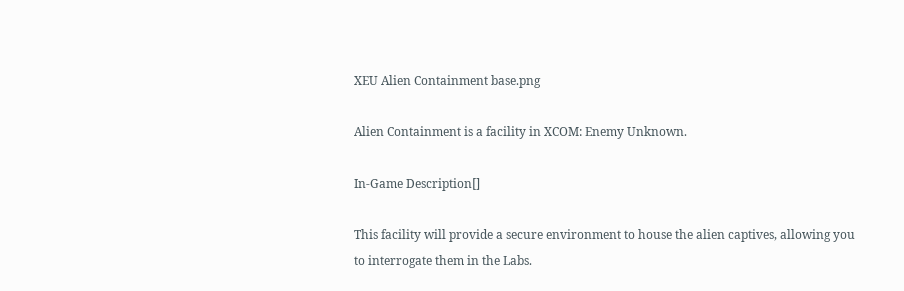XEU Alien Containment base.png

Alien Containment is a facility in XCOM: Enemy Unknown.

In-Game Description[]

This facility will provide a secure environment to house the alien captives, allowing you to interrogate them in the Labs.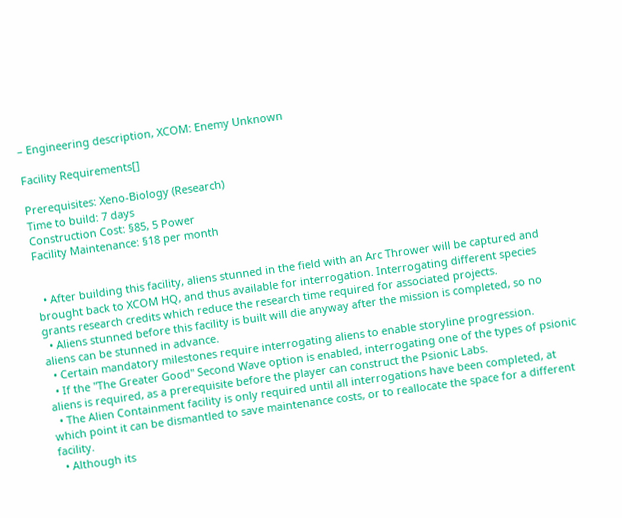– Engineering description, XCOM: Enemy Unknown

Facility Requirements[]

Prerequisites: Xeno-Biology (Research)
Time to build: 7 days
Construction Cost: §85, 5 Power
Facility Maintenance: §18 per month


  • After building this facility, aliens stunned in the field with an Arc Thrower will be captured and brought back to XCOM HQ, and thus available for interrogation. Interrogating different species grants research credits which reduce the research time required for associated projects.
  • Aliens stunned before this facility is built will die anyway after the mission is completed, so no aliens can be stunned in advance.
  • Certain mandatory milestones require interrogating aliens to enable storyline progression.
  • If the "The Greater Good" Second Wave option is enabled, interrogating one of the types of psionic aliens is required, as a prerequisite before the player can construct the Psionic Labs.
  • The Alien Containment facility is only required until all interrogations have been completed, at which point it can be dismantled to save maintenance costs, or to reallocate the space for a different facility.
  • Although its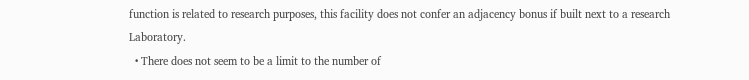function is related to research purposes, this facility does not confer an adjacency bonus if built next to a research Laboratory.
  • There does not seem to be a limit to the number of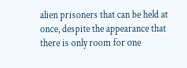alien prisoners that can be held at once, despite the appearance that there is only room for one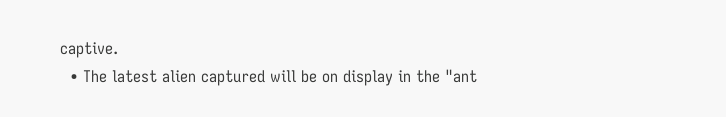captive.
  • The latest alien captured will be on display in the "ant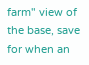farm" view of the base, save for when an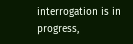interrogation is in progress,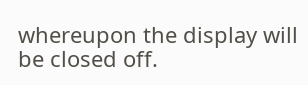whereupon the display will be closed off.